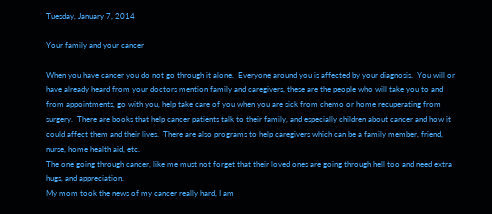Tuesday, January 7, 2014

Your family and your cancer

When you have cancer you do not go through it alone.  Everyone around you is affected by your diagnosis.  You will or have already heard from your doctors mention family and caregivers, these are the people who will take you to and from appointments, go with you, help take care of you when you are sick from chemo or home recuperating from surgery.  There are books that help cancer patients talk to their family, and especially children about cancer and how it could affect them and their lives.  There are also programs to help caregivers which can be a family member, friend, nurse, home health aid, etc.
The one going through cancer, like me must not forget that their loved ones are going through hell too and need extra hugs, and appreciation.
My mom took the news of my cancer really hard, I am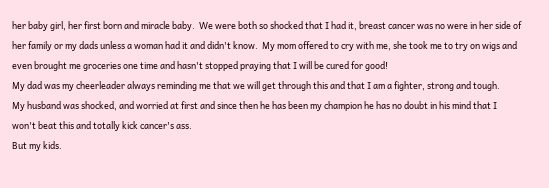her baby girl, her first born and miracle baby.  We were both so shocked that I had it, breast cancer was no were in her side of her family or my dads unless a woman had it and didn't know.  My mom offered to cry with me, she took me to try on wigs and even brought me groceries one time and hasn't stopped praying that I will be cured for good!
My dad was my cheerleader always reminding me that we will get through this and that I am a fighter, strong and tough.
My husband was shocked, and worried at first and since then he has been my champion he has no doubt in his mind that I won't beat this and totally kick cancer's ass.
But my kids.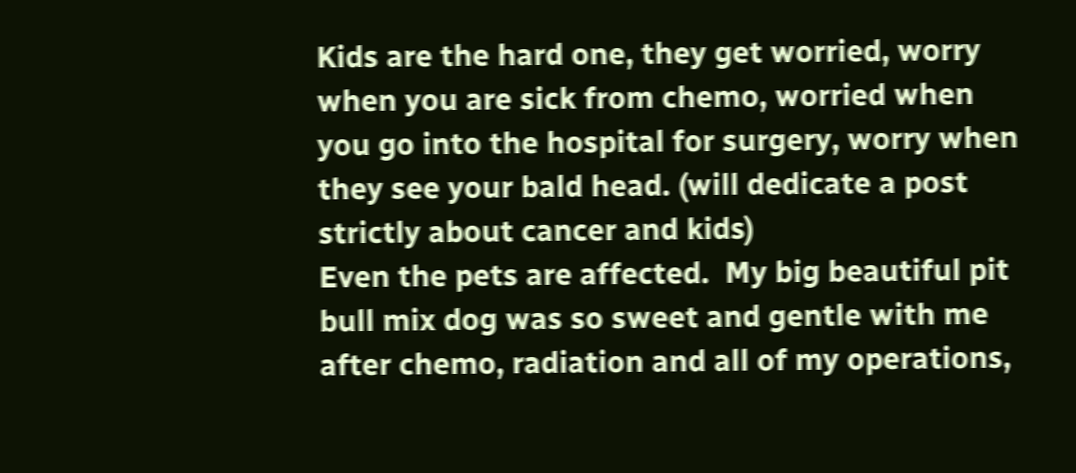Kids are the hard one, they get worried, worry when you are sick from chemo, worried when you go into the hospital for surgery, worry when they see your bald head. (will dedicate a post strictly about cancer and kids)
Even the pets are affected.  My big beautiful pit bull mix dog was so sweet and gentle with me after chemo, radiation and all of my operations,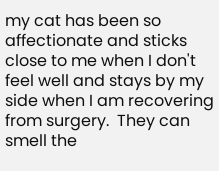my cat has been so affectionate and sticks close to me when I don't feel well and stays by my side when I am recovering from surgery.  They can smell the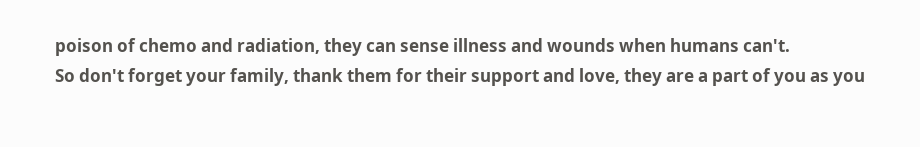poison of chemo and radiation, they can sense illness and wounds when humans can't.
So don't forget your family, thank them for their support and love, they are a part of you as you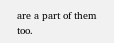are a part of them too.